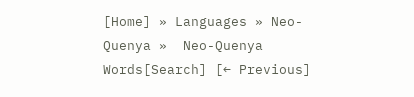[Home] » Languages » Neo-Quenya »  Neo-Quenya Words[Search] [← Previous]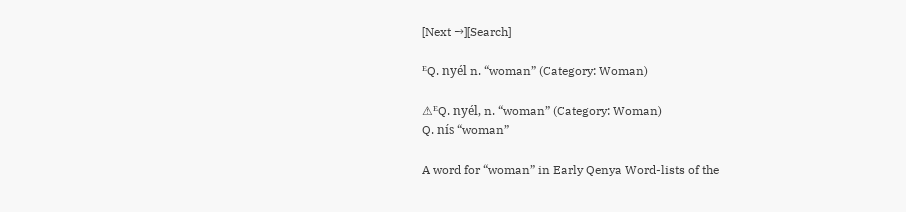[Next →][Search]

ᴱQ. nyél n. “woman” (Category: Woman)

⚠ᴱQ. nyél, n. “woman” (Category: Woman)
Q. nís “woman”

A word for “woman” in Early Qenya Word-lists of the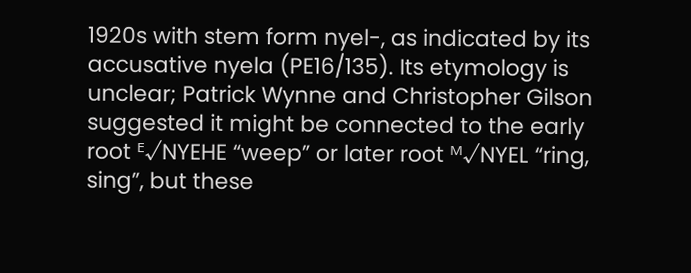1920s with stem form nyel-, as indicated by its accusative nyela (PE16/135). Its etymology is unclear; Patrick Wynne and Christopher Gilson suggested it might be connected to the early root ᴱ√NYEHE “weep” or later root ᴹ√NYEL “ring, sing”, but these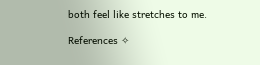both feel like stretches to me.

References ✧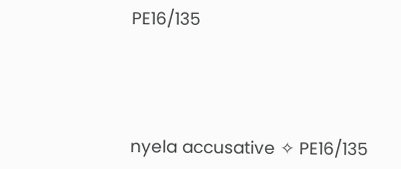PE16/135




nyela accusative ✧ PE16/135